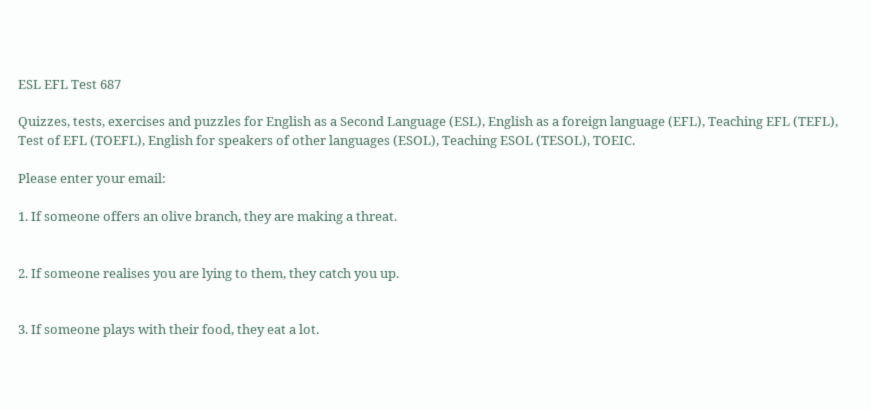ESL EFL Test 687

Quizzes, tests, exercises and puzzles for English as a Second Language (ESL), English as a foreign language (EFL), Teaching EFL (TEFL), Test of EFL (TOEFL), English for speakers of other languages (ESOL), Teaching ESOL (TESOL), TOEIC.

Please enter your email:

1. If someone offers an olive branch, they are making a threat.


2. If someone realises you are lying to them, they catch you up.


3. If someone plays with their food, they eat a lot.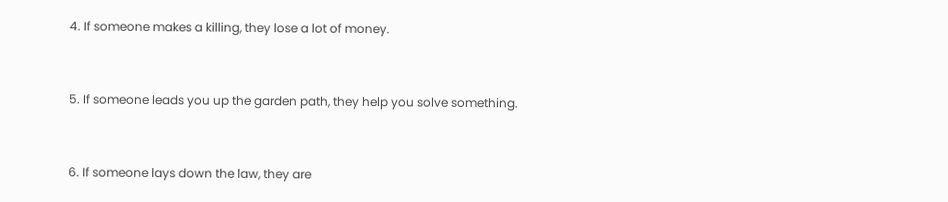4. If someone makes a killing, they lose a lot of money.


5. If someone leads you up the garden path, they help you solve something.


6. If someone lays down the law, they are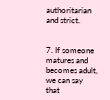authoritarian and strict.


7. If someone matures and becomes adult, we can say that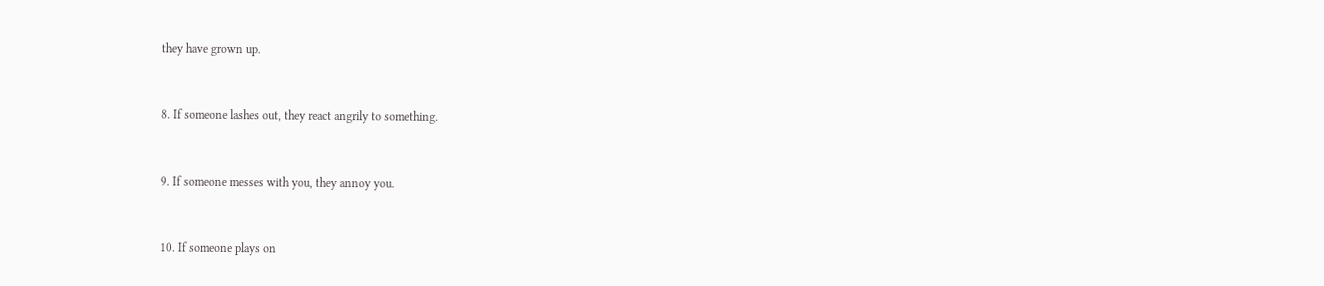they have grown up.


8. If someone lashes out, they react angrily to something.


9. If someone messes with you, they annoy you.


10. If someone plays on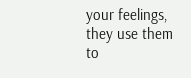your feelings, they use them to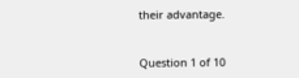their advantage.


Question 1 of 10